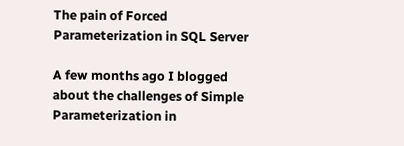The pain of Forced Parameterization in SQL Server

A few months ago I blogged about the challenges of Simple Parameterization in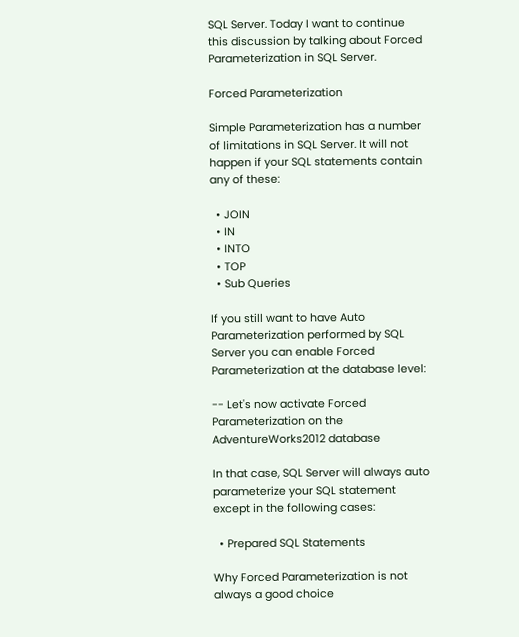SQL Server. Today I want to continue this discussion by talking about Forced Parameterization in SQL Server.

Forced Parameterization

Simple Parameterization has a number of limitations in SQL Server. It will not happen if your SQL statements contain any of these:

  • JOIN
  • IN
  • INTO
  • TOP
  • Sub Queries

If you still want to have Auto Parameterization performed by SQL Server you can enable Forced Parameterization at the database level:

-- Let's now activate Forced Parameterization on the AdventureWorks2012 database

In that case, SQL Server will always auto parameterize your SQL statement except in the following cases:

  • Prepared SQL Statements

Why Forced Parameterization is not always a good choice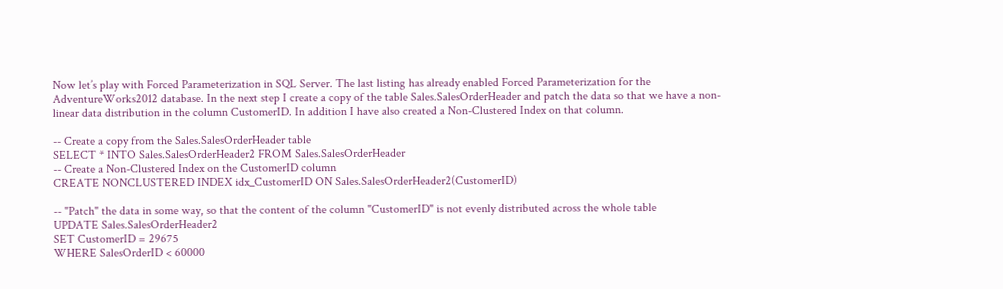Now let’s play with Forced Parameterization in SQL Server. The last listing has already enabled Forced Parameterization for the AdventureWorks2012 database. In the next step I create a copy of the table Sales.SalesOrderHeader and patch the data so that we have a non-linear data distribution in the column CustomerID. In addition I have also created a Non-Clustered Index on that column.

-- Create a copy from the Sales.SalesOrderHeader table
SELECT * INTO Sales.SalesOrderHeader2 FROM Sales.SalesOrderHeader
-- Create a Non-Clustered Index on the CustomerID column
CREATE NONCLUSTERED INDEX idx_CustomerID ON Sales.SalesOrderHeader2(CustomerID)

-- "Patch" the data in some way, so that the content of the column "CustomerID" is not evenly distributed across the whole table
UPDATE Sales.SalesOrderHeader2
SET CustomerID = 29675
WHERE SalesOrderID < 60000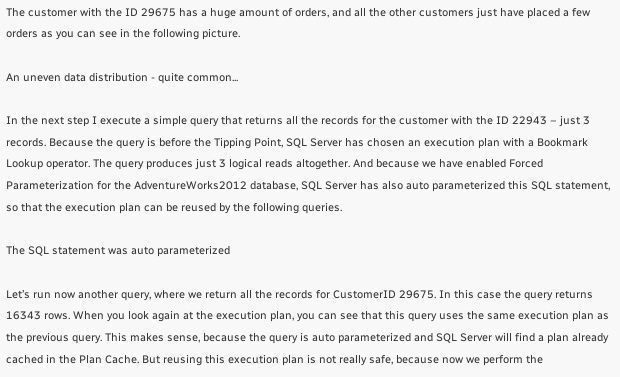The customer with the ID 29675 has a huge amount of orders, and all the other customers just have placed a few orders as you can see in the following picture.

An uneven data distribution - quite common...

In the next step I execute a simple query that returns all the records for the customer with the ID 22943 – just 3 records. Because the query is before the Tipping Point, SQL Server has chosen an execution plan with a Bookmark Lookup operator. The query produces just 3 logical reads altogether. And because we have enabled Forced Parameterization for the AdventureWorks2012 database, SQL Server has also auto parameterized this SQL statement, so that the execution plan can be reused by the following queries.

The SQL statement was auto parameterized

Let’s run now another query, where we return all the records for CustomerID 29675. In this case the query returns 16343 rows. When you look again at the execution plan, you can see that this query uses the same execution plan as the previous query. This makes sense, because the query is auto parameterized and SQL Server will find a plan already cached in the Plan Cache. But reusing this execution plan is not really safe, because now we perform the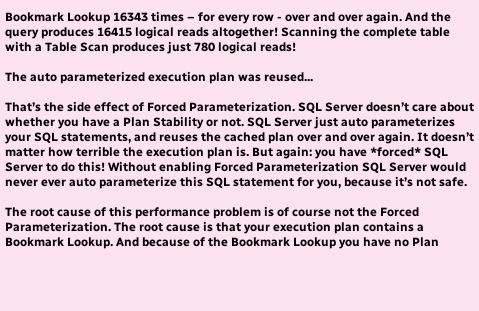Bookmark Lookup 16343 times – for every row - over and over again. And the query produces 16415 logical reads altogether! Scanning the complete table with a Table Scan produces just 780 logical reads!

The auto parameterized execution plan was reused...

That’s the side effect of Forced Parameterization. SQL Server doesn’t care about whether you have a Plan Stability or not. SQL Server just auto parameterizes your SQL statements, and reuses the cached plan over and over again. It doesn’t matter how terrible the execution plan is. But again: you have *forced* SQL Server to do this! Without enabling Forced Parameterization SQL Server would never ever auto parameterize this SQL statement for you, because it’s not safe.

The root cause of this performance problem is of course not the Forced Parameterization. The root cause is that your execution plan contains a Bookmark Lookup. And because of the Bookmark Lookup you have no Plan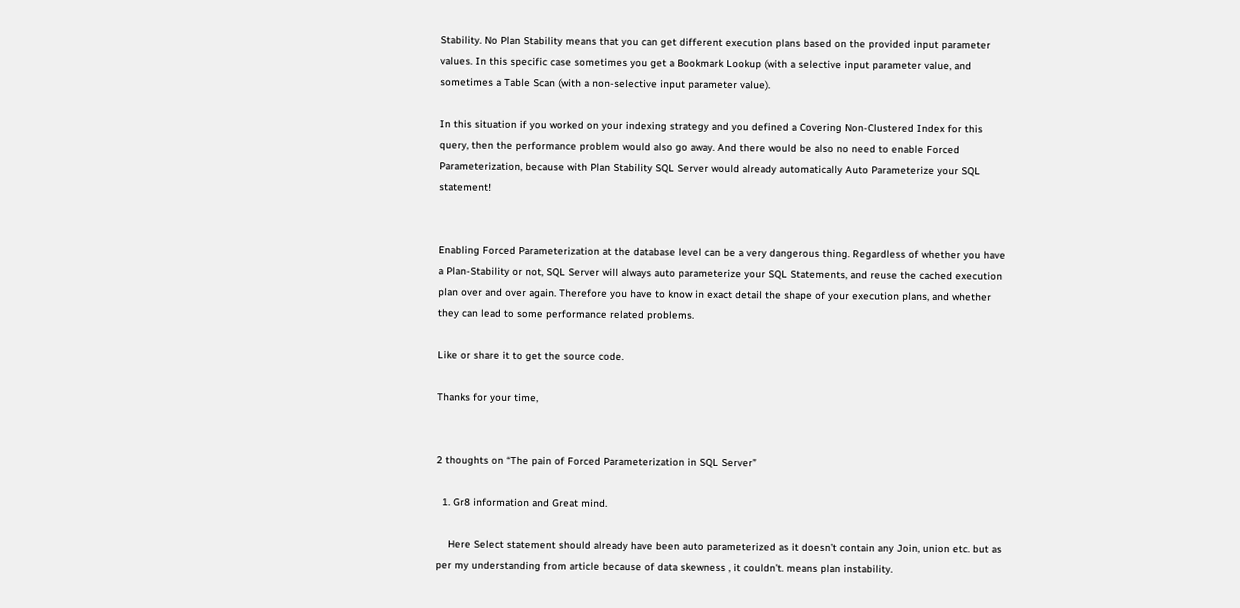Stability. No Plan Stability means that you can get different execution plans based on the provided input parameter values. In this specific case sometimes you get a Bookmark Lookup (with a selective input parameter value, and sometimes a Table Scan (with a non-selective input parameter value).

In this situation if you worked on your indexing strategy and you defined a Covering Non-Clustered Index for this query, then the performance problem would also go away. And there would be also no need to enable Forced Parameterization, because with Plan Stability SQL Server would already automatically Auto Parameterize your SQL statement!


Enabling Forced Parameterization at the database level can be a very dangerous thing. Regardless of whether you have a Plan-Stability or not, SQL Server will always auto parameterize your SQL Statements, and reuse the cached execution plan over and over again. Therefore you have to know in exact detail the shape of your execution plans, and whether they can lead to some performance related problems.

Like or share it to get the source code.

Thanks for your time,


2 thoughts on “The pain of Forced Parameterization in SQL Server”

  1. Gr8 information and Great mind.

    Here Select statement should already have been auto parameterized as it doesn’t contain any Join, union etc. but as per my understanding from article because of data skewness , it couldn’t. means plan instability.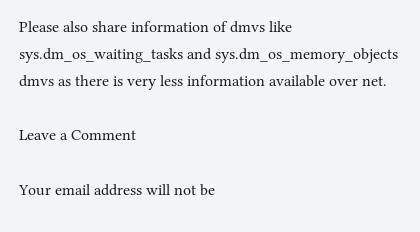Please also share information of dmvs like sys.dm_os_waiting_tasks and sys.dm_os_memory_objects dmvs as there is very less information available over net.

Leave a Comment

Your email address will not be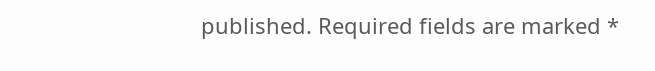published. Required fields are marked *